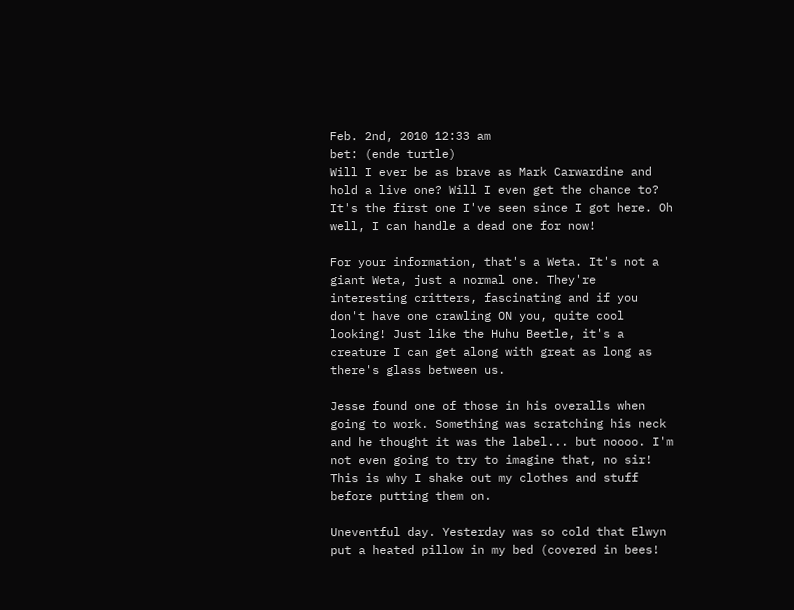Feb. 2nd, 2010 12:33 am
bet: (ende turtle)
Will I ever be as brave as Mark Carwardine and hold a live one? Will I even get the chance to? It's the first one I've seen since I got here. Oh well, I can handle a dead one for now!

For your information, that's a Weta. It's not a giant Weta, just a normal one. They're interesting critters, fascinating and if you don't have one crawling ON you, quite cool looking! Just like the Huhu Beetle, it's a creature I can get along with great as long as there's glass between us.

Jesse found one of those in his overalls when going to work. Something was scratching his neck and he thought it was the label... but noooo. I'm not even going to try to imagine that, no sir! This is why I shake out my clothes and stuff before putting them on.

Uneventful day. Yesterday was so cold that Elwyn put a heated pillow in my bed (covered in bees!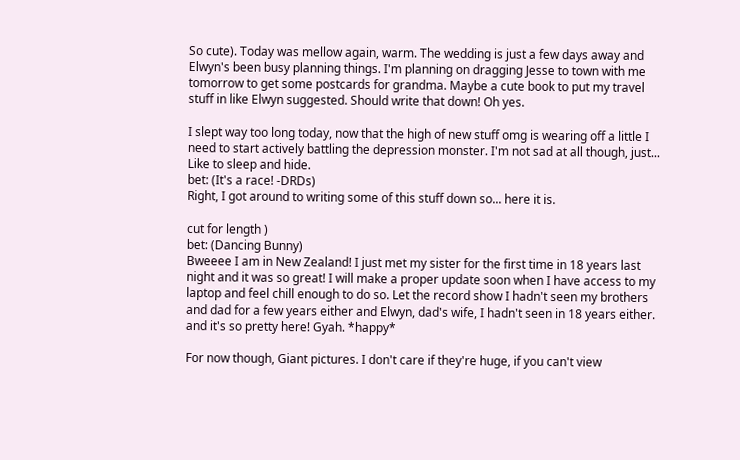So cute). Today was mellow again, warm. The wedding is just a few days away and Elwyn's been busy planning things. I'm planning on dragging Jesse to town with me tomorrow to get some postcards for grandma. Maybe a cute book to put my travel stuff in like Elwyn suggested. Should write that down! Oh yes.

I slept way too long today, now that the high of new stuff omg is wearing off a little I need to start actively battling the depression monster. I'm not sad at all though, just... Like to sleep and hide.
bet: (It's a race! -DRDs)
Right, I got around to writing some of this stuff down so... here it is.

cut for length )
bet: (Dancing Bunny)
Bweeee I am in New Zealand! I just met my sister for the first time in 18 years last night and it was so great! I will make a proper update soon when I have access to my laptop and feel chill enough to do so. Let the record show I hadn't seen my brothers and dad for a few years either and Elwyn, dad's wife, I hadn't seen in 18 years either. and it's so pretty here! Gyah. *happy*

For now though, Giant pictures. I don't care if they're huge, if you can't view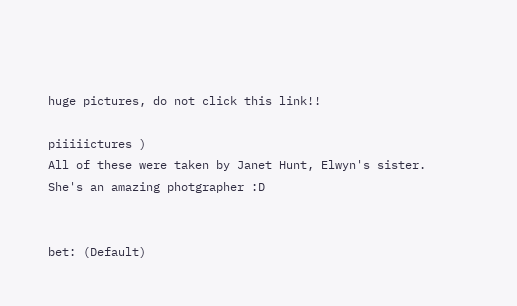huge pictures, do not click this link!!

piiiiictures )
All of these were taken by Janet Hunt, Elwyn's sister. She's an amazing photgrapher :D


bet: (Default)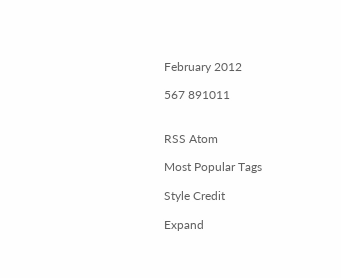February 2012

567 891011


RSS Atom

Most Popular Tags

Style Credit

Expand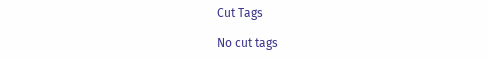Cut Tags

No cut tags